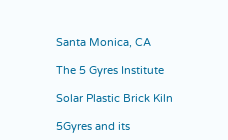Santa Monica, CA

The 5 Gyres Institute

Solar Plastic Brick Kiln

5Gyres and its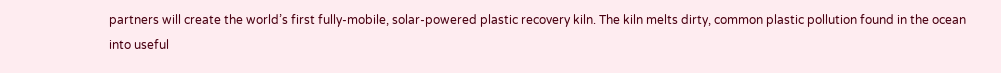partners will create the world’s first fully-mobile, solar-powered plastic recovery kiln. The kiln melts dirty, common plastic pollution found in the ocean into useful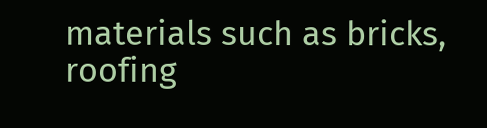materials such as bricks, roofing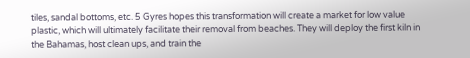tiles, sandal bottoms, etc. 5 Gyres hopes this transformation will create a market for low value plastic, which will ultimately facilitate their removal from beaches. They will deploy the first kiln in the Bahamas, host clean ups, and train the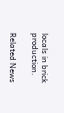locals in brick production.

Related News